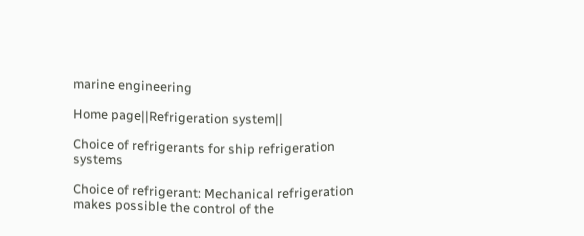marine engineering

Home page||Refrigeration system||

Choice of refrigerants for ship refrigeration systems

Choice of refrigerant: Mechanical refrigeration makes possible the control of the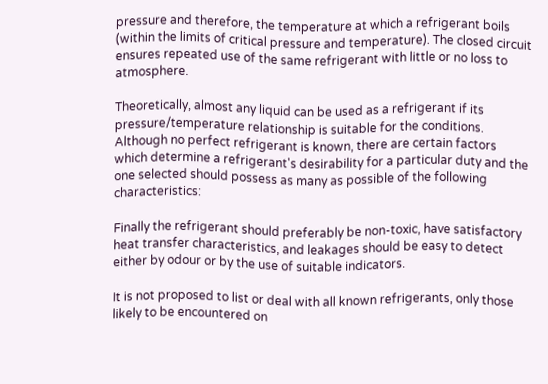pressure and therefore, the temperature at which a refrigerant boils (within the limits of critical pressure and temperature). The closed circuit ensures repeated use of the same refrigerant with little or no loss to atmosphere.

Theoretically, almost any liquid can be used as a refrigerant if its pressure/temperature relationship is suitable for the conditions. Although no perfect refrigerant is known, there are certain factors which determine a refrigerant's desirability for a particular duty and the one selected should possess as many as possible of the following characteristics:

Finally the refrigerant should preferably be non-toxic, have satisfactory heat transfer characteristics, and leakages should be easy to detect either by odour or by the use of suitable indicators.

It is not proposed to list or deal with all known refrigerants, only those likely to be encountered on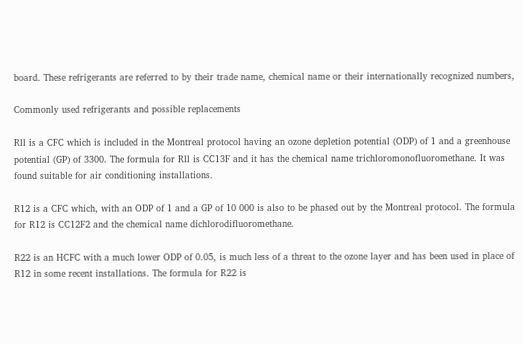board. These refrigerants are referred to by their trade name, chemical name or their internationally recognized numbers,

Commonly used refrigerants and possible replacements

Rll is a CFC which is included in the Montreal protocol having an ozone depletion potential (ODP) of 1 and a greenhouse potential (GP) of 3300. The formula for Rll is CC13F and it has the chemical name trichloromonofluoromethane. It was found suitable for air conditioning installations.

R12 is a CFC which, with an ODP of 1 and a GP of 10 000 is also to be phased out by the Montreal protocol. The formula for R12 is CC12F2 and the chemical name dichlorodifluoromethane.

R22 is an HCFC with a much lower ODP of 0.05, is much less of a threat to the ozone layer and has been used in place of R12 in some recent installations. The formula for R22 is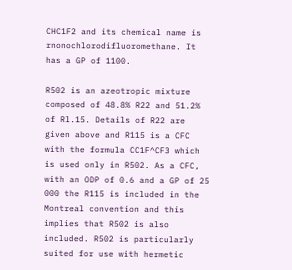CHC1F2 and its chemical name is rnonochlorodifluoromethane. It has a GP of 1100.

R502 is an azeotropic mixture composed of 48.8% R22 and 51.2% of Rl.15. Details of R22 are given above and R115 is a CFC with the formula CC1F^CF3 which is used only in R502. As a CFC, with an ODP of 0.6 and a GP of 25 000 the R115 is included in the Montreal convention and this implies that R502 is also included. R502 is particularly suited for use with hermetic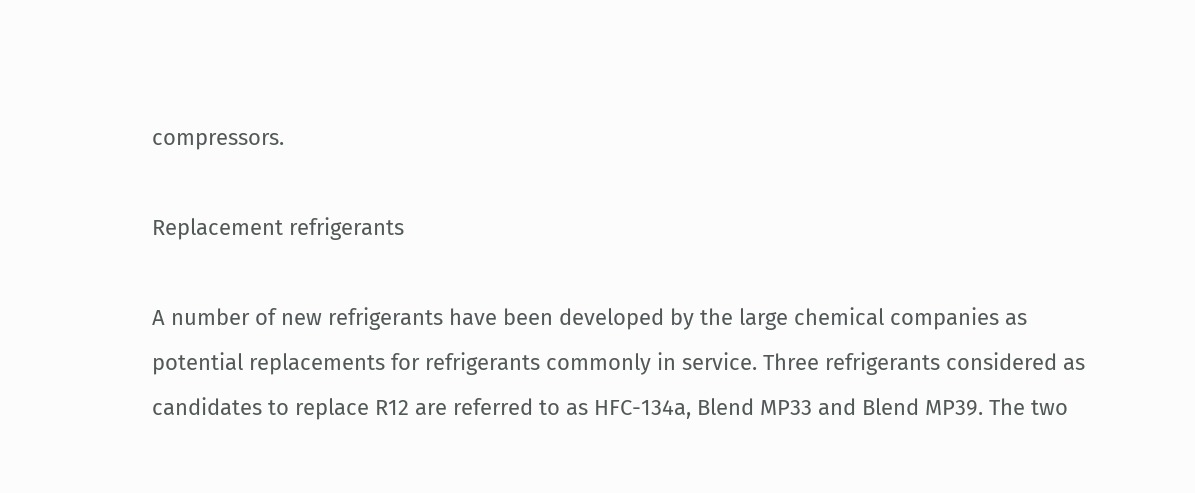compressors.

Replacement refrigerants

A number of new refrigerants have been developed by the large chemical companies as potential replacements for refrigerants commonly in service. Three refrigerants considered as candidates to replace R12 are referred to as HFC-134a, Blend MP33 and Blend MP39. The two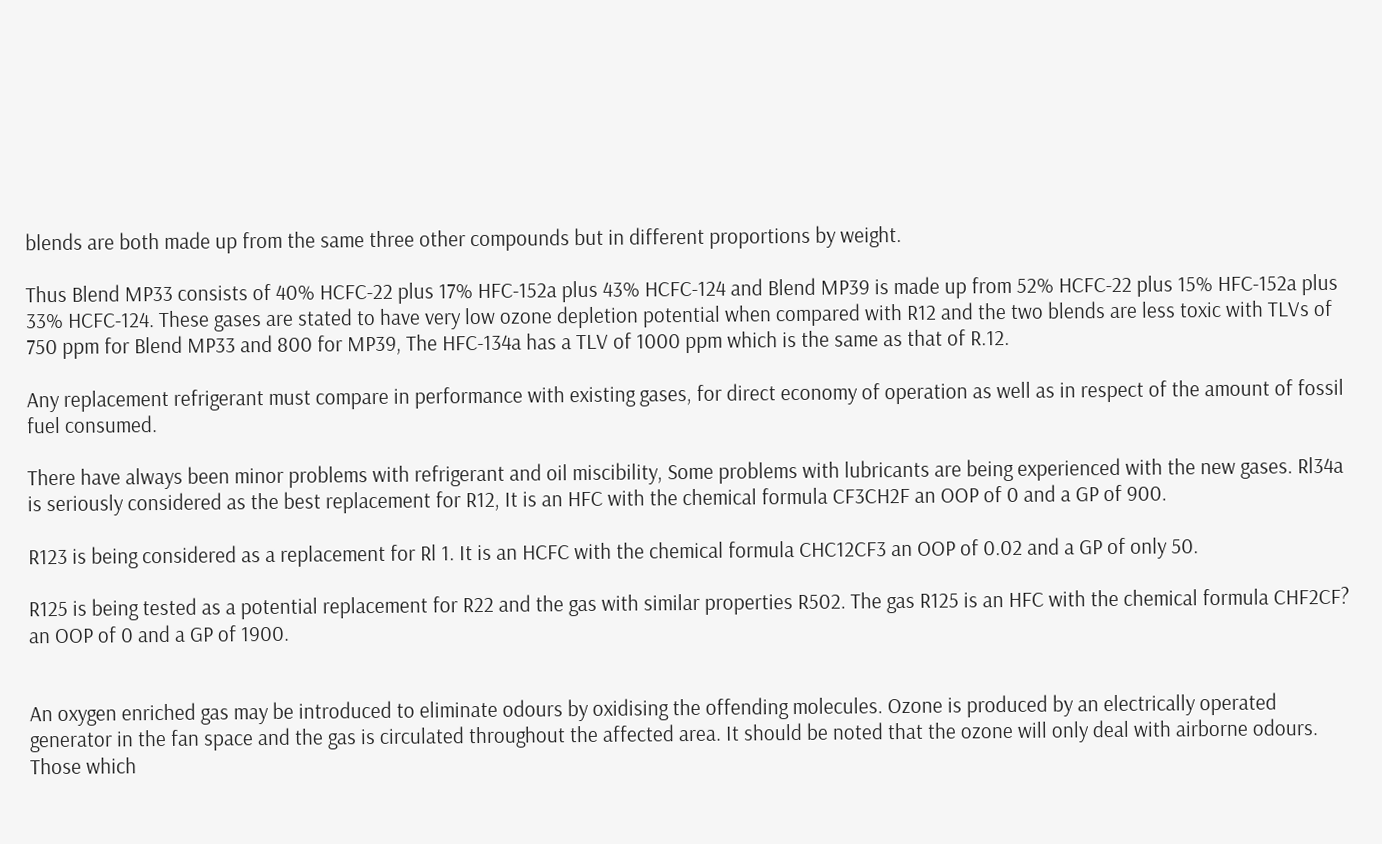blends are both made up from the same three other compounds but in different proportions by weight.

Thus Blend MP33 consists of 40% HCFC-22 plus 17% HFC-152a plus 43% HCFC-124 and Blend MP39 is made up from 52% HCFC-22 plus 15% HFC-152a plus 33% HCFC-124. These gases are stated to have very low ozone depletion potential when compared with R12 and the two blends are less toxic with TLVs of 750 ppm for Blend MP33 and 800 for MP39, The HFC-134a has a TLV of 1000 ppm which is the same as that of R.12.

Any replacement refrigerant must compare in performance with existing gases, for direct economy of operation as well as in respect of the amount of fossil fuel consumed.

There have always been minor problems with refrigerant and oil miscibility, Some problems with lubricants are being experienced with the new gases. Rl34a is seriously considered as the best replacement for R12, It is an HFC with the chemical formula CF3CH2F an OOP of 0 and a GP of 900.

R123 is being considered as a replacement for Rl 1. It is an HCFC with the chemical formula CHC12CF3 an OOP of 0.02 and a GP of only 50.

R125 is being tested as a potential replacement for R22 and the gas with similar properties R502. The gas R125 is an HFC with the chemical formula CHF2CF? an OOP of 0 and a GP of 1900.


An oxygen enriched gas may be introduced to eliminate odours by oxidising the offending molecules. Ozone is produced by an electrically operated generator in the fan space and the gas is circulated throughout the affected area. It should be noted that the ozone will only deal with airborne odours. Those which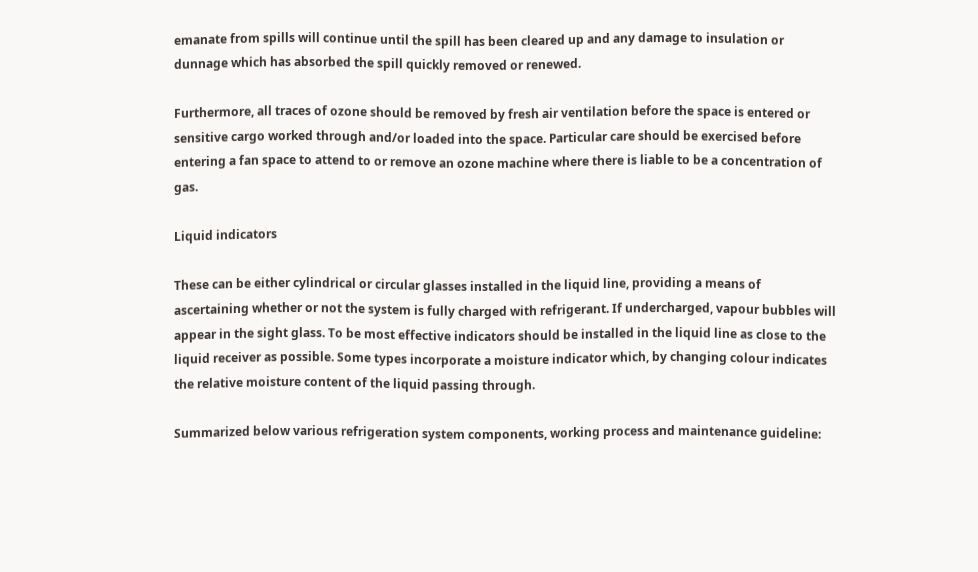emanate from spills will continue until the spill has been cleared up and any damage to insulation or dunnage which has absorbed the spill quickly removed or renewed.

Furthermore, all traces of ozone should be removed by fresh air ventilation before the space is entered or sensitive cargo worked through and/or loaded into the space. Particular care should be exercised before entering a fan space to attend to or remove an ozone machine where there is liable to be a concentration of gas.

Liquid indicators

These can be either cylindrical or circular glasses installed in the liquid line, providing a means of ascertaining whether or not the system is fully charged with refrigerant. If undercharged, vapour bubbles will appear in the sight glass. To be most effective indicators should be installed in the liquid line as close to the liquid receiver as possible. Some types incorporate a moisture indicator which, by changing colour indicates the relative moisture content of the liquid passing through.

Summarized below various refrigeration system components, working process and maintenance guideline: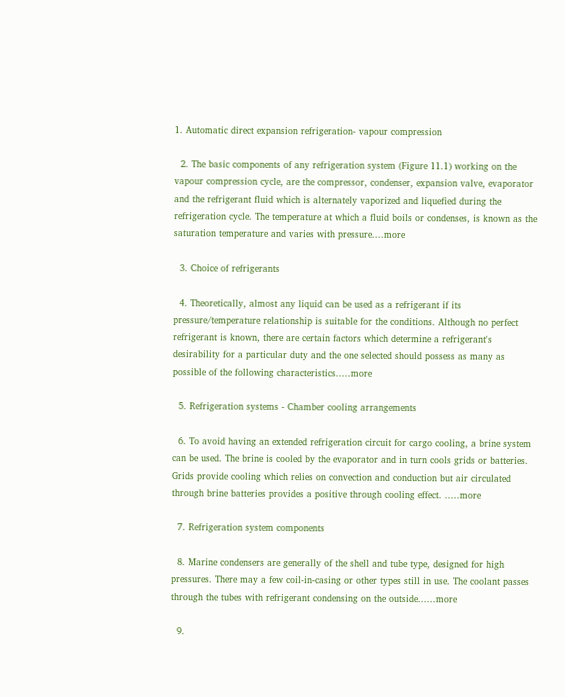1. Automatic direct expansion refrigeration- vapour compression

  2. The basic components of any refrigeration system (Figure 11.1) working on the vapour compression cycle, are the compressor, condenser, expansion valve, evaporator and the refrigerant fluid which is alternately vaporized and liquefied during the refrigeration cycle. The temperature at which a fluid boils or condenses, is known as the saturation temperature and varies with pressure....more

  3. Choice of refrigerants

  4. Theoretically, almost any liquid can be used as a refrigerant if its pressure/temperature relationship is suitable for the conditions. Although no perfect refrigerant is known, there are certain factors which determine a refrigerant's desirability for a particular duty and the one selected should possess as many as possible of the following characteristics.....more

  5. Refrigeration systems - Chamber cooling arrangements

  6. To avoid having an extended refrigeration circuit for cargo cooling, a brine system can be used. The brine is cooled by the evaporator and in turn cools grids or batteries. Grids provide cooling which relies on convection and conduction but air circulated through brine batteries provides a positive through cooling effect. .....more

  7. Refrigeration system components

  8. Marine condensers are generally of the shell and tube type, designed for high pressures. There may a few coil-in-casing or other types still in use. The coolant passes through the tubes with refrigerant condensing on the outside......more

  9.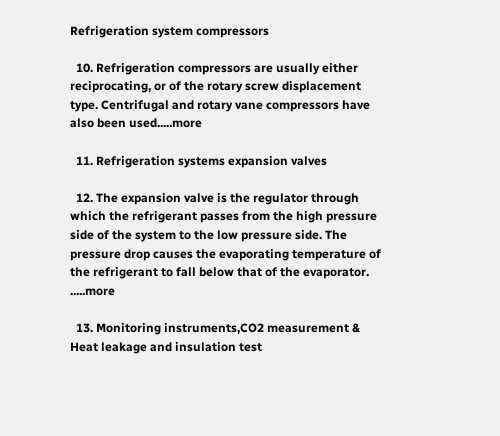Refrigeration system compressors

  10. Refrigeration compressors are usually either reciprocating, or of the rotary screw displacement type. Centrifugal and rotary vane compressors have also been used.....more

  11. Refrigeration systems expansion valves

  12. The expansion valve is the regulator through which the refrigerant passes from the high pressure side of the system to the low pressure side. The pressure drop causes the evaporating temperature of the refrigerant to fall below that of the evaporator. .....more

  13. Monitoring instruments,CO2 measurement & Heat leakage and insulation test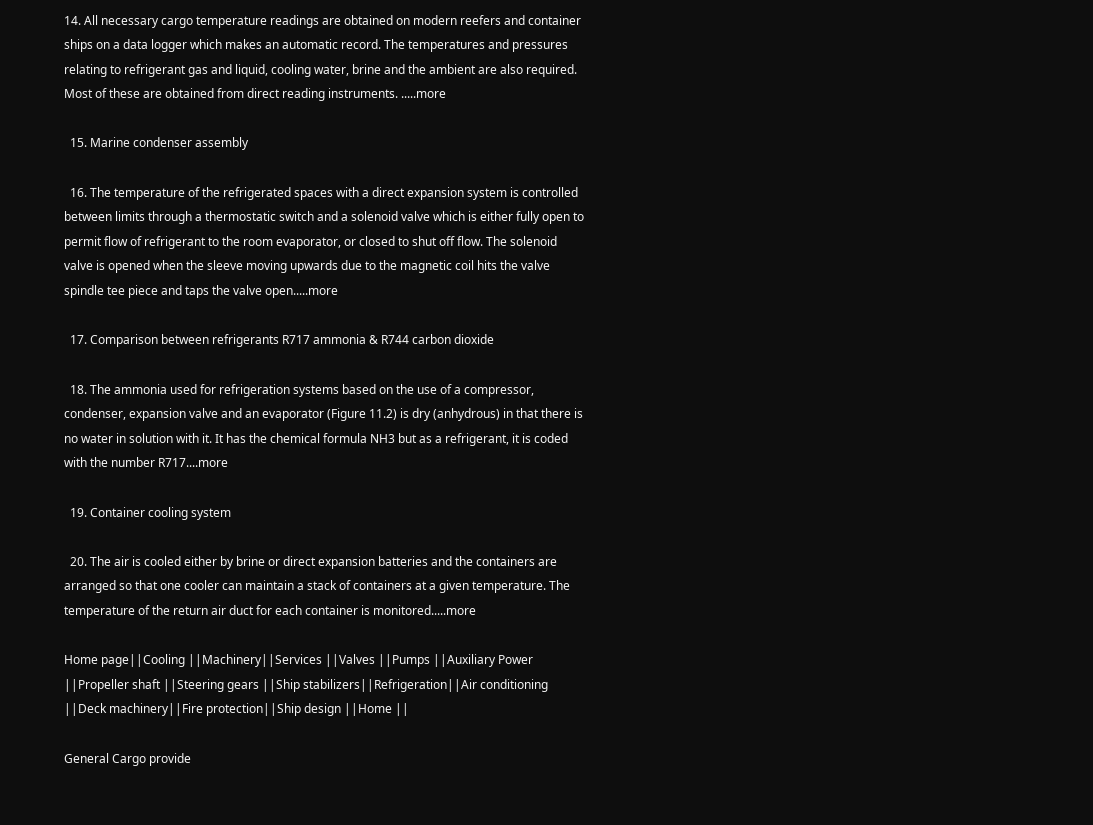14. All necessary cargo temperature readings are obtained on modern reefers and container ships on a data logger which makes an automatic record. The temperatures and pressures relating to refrigerant gas and liquid, cooling water, brine and the ambient are also required. Most of these are obtained from direct reading instruments. .....more

  15. Marine condenser assembly

  16. The temperature of the refrigerated spaces with a direct expansion system is controlled between limits through a thermostatic switch and a solenoid valve which is either fully open to permit flow of refrigerant to the room evaporator, or closed to shut off flow. The solenoid valve is opened when the sleeve moving upwards due to the magnetic coil hits the valve spindle tee piece and taps the valve open.....more

  17. Comparison between refrigerants R717 ammonia & R744 carbon dioxide

  18. The ammonia used for refrigeration systems based on the use of a compressor, condenser, expansion valve and an evaporator (Figure 11.2) is dry (anhydrous) in that there is no water in solution with it. It has the chemical formula NH3 but as a refrigerant, it is coded with the number R717....more

  19. Container cooling system

  20. The air is cooled either by brine or direct expansion batteries and the containers are arranged so that one cooler can maintain a stack of containers at a given temperature. The temperature of the return air duct for each container is monitored.....more

Home page||Cooling ||Machinery||Services ||Valves ||Pumps ||Auxiliary Power ||Propeller shaft ||Steering gears ||Ship stabilizers||Refrigeration||Air conditioning ||Deck machinery||Fire protection||Ship design ||Home ||

General Cargo provide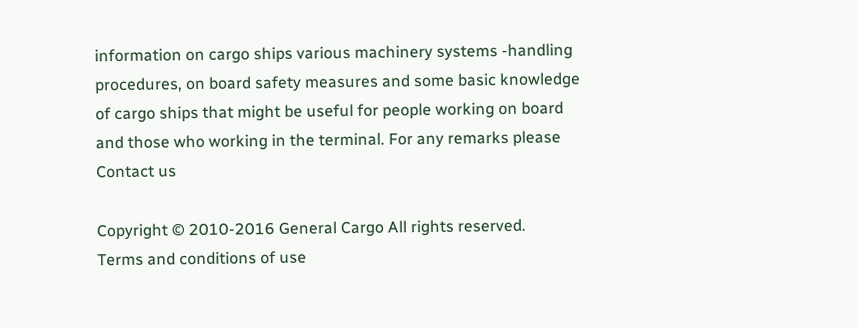information on cargo ships various machinery systems -handling procedures, on board safety measures and some basic knowledge of cargo ships that might be useful for people working on board and those who working in the terminal. For any remarks please Contact us

Copyright © 2010-2016 General Cargo All rights reserved.
Terms and conditions of use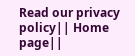Read our privacy policy|| Home page||